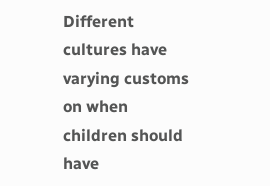Different cultures have varying customs on when children should have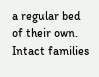a regular bed of their own. Intact families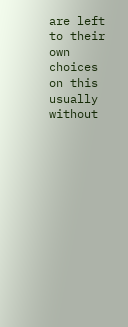are left to their own choices on this usually without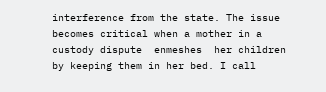interference from the state. The issue becomes critical when a mother in a custody dispute  enmeshes  her children by keeping them in her bed. I call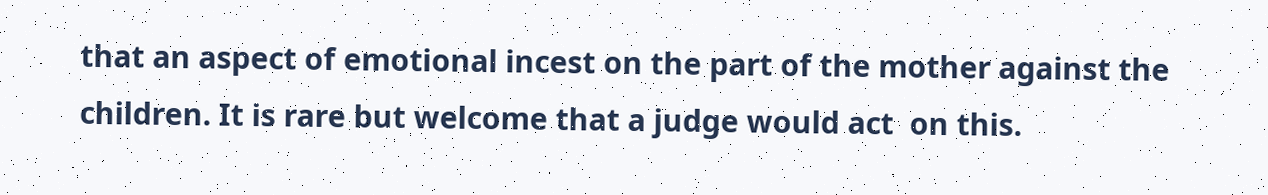that an aspect of emotional incest on the part of the mother against the children. It is rare but welcome that a judge would act  on this.